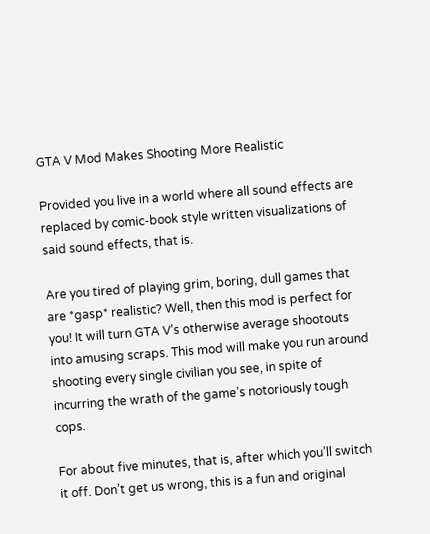GTA V Mod Makes Shooting More Realistic

Provided you live in a world where all sound effects are replaced by comic-book style written visualizations of said sound effects, that is.

Are you tired of playing grim, boring, dull games that are *gasp* realistic? Well, then this mod is perfect for you! It will turn GTA V’s otherwise average shootouts into amusing scraps. This mod will make you run around shooting every single civilian you see, in spite of incurring the wrath of the game’s notoriously tough cops.

For about five minutes, that is, after which you’ll switch it off. Don’t get us wrong, this is a fun and original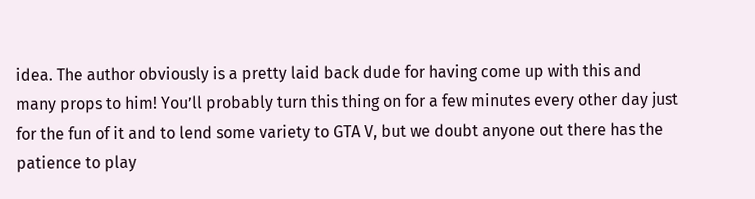idea. The author obviously is a pretty laid back dude for having come up with this and many props to him! You’ll probably turn this thing on for a few minutes every other day just for the fun of it and to lend some variety to GTA V, but we doubt anyone out there has the patience to play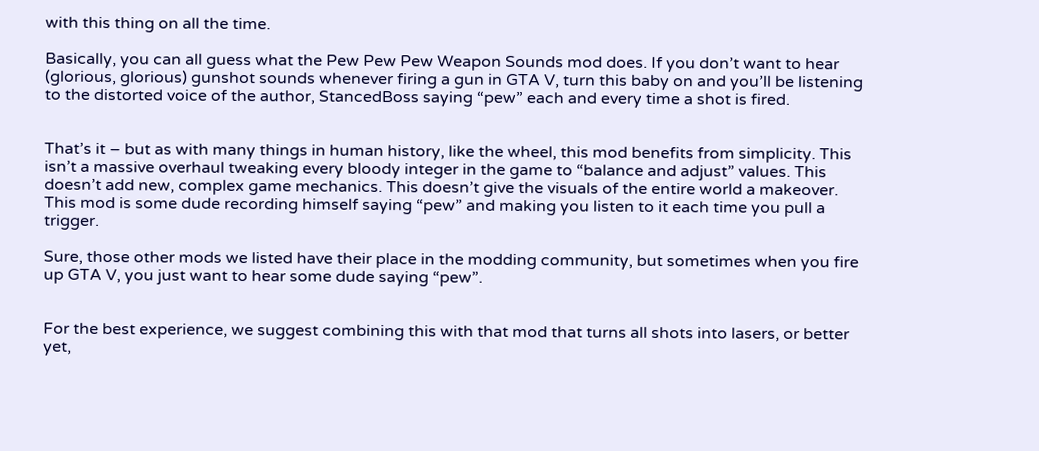with this thing on all the time.

Basically, you can all guess what the Pew Pew Pew Weapon Sounds mod does. If you don’t want to hear (glorious, glorious) gunshot sounds whenever firing a gun in GTA V, turn this baby on and you’ll be listening to the distorted voice of the author, StancedBoss saying “pew” each and every time a shot is fired.


That’s it – but as with many things in human history, like the wheel, this mod benefits from simplicity. This isn’t a massive overhaul tweaking every bloody integer in the game to “balance and adjust” values. This doesn’t add new, complex game mechanics. This doesn’t give the visuals of the entire world a makeover. This mod is some dude recording himself saying “pew” and making you listen to it each time you pull a trigger.

Sure, those other mods we listed have their place in the modding community, but sometimes when you fire up GTA V, you just want to hear some dude saying “pew”.


For the best experience, we suggest combining this with that mod that turns all shots into lasers, or better yet,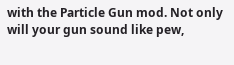with the Particle Gun mod. Not only will your gun sound like pew,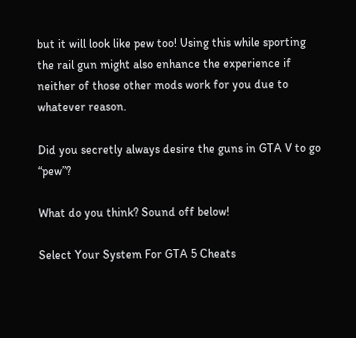but it will look like pew too! Using this while sporting the rail gun might also enhance the experience if neither of those other mods work for you due to whatever reason.

Did you secretly always desire the guns in GTA V to go “pew”?

What do you think? Sound off below!

Select Your System For GTA 5 Cheats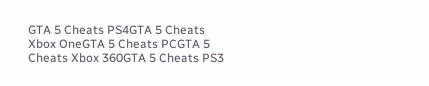GTA 5 Cheats PS4GTA 5 Cheats Xbox OneGTA 5 Cheats PCGTA 5 Cheats Xbox 360GTA 5 Cheats PS3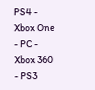PS4 - Xbox One - PC - Xbox 360 - PS3